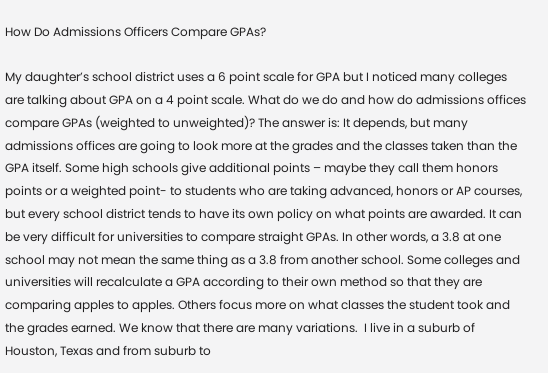How Do Admissions Officers Compare GPAs?

My daughter’s school district uses a 6 point scale for GPA but I noticed many colleges are talking about GPA on a 4 point scale. What do we do and how do admissions offices compare GPAs (weighted to unweighted)? The answer is: It depends, but many admissions offices are going to look more at the grades and the classes taken than the GPA itself. Some high schools give additional points – maybe they call them honors points or a weighted point- to students who are taking advanced, honors or AP courses, but every school district tends to have its own policy on what points are awarded. It can be very difficult for universities to compare straight GPAs. In other words, a 3.8 at one school may not mean the same thing as a 3.8 from another school. Some colleges and universities will recalculate a GPA according to their own method so that they are comparing apples to apples. Others focus more on what classes the student took and the grades earned. We know that there are many variations.  I live in a suburb of Houston, Texas and from suburb to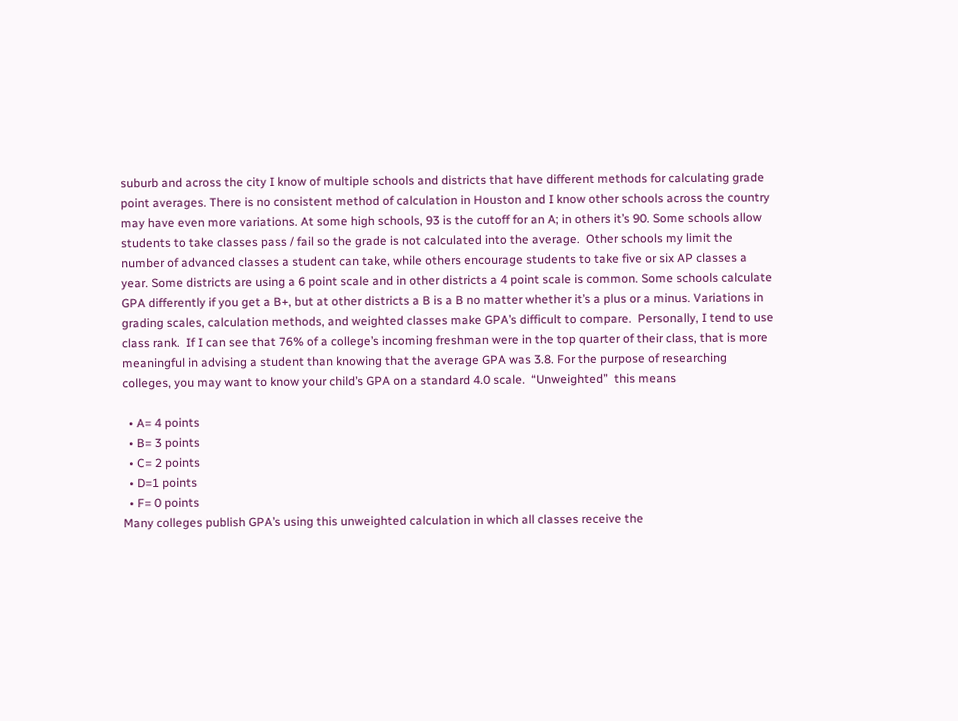suburb and across the city I know of multiple schools and districts that have different methods for calculating grade point averages. There is no consistent method of calculation in Houston and I know other schools across the country may have even more variations. At some high schools, 93 is the cutoff for an A; in others it’s 90. Some schools allow students to take classes pass / fail so the grade is not calculated into the average.  Other schools my limit the number of advanced classes a student can take, while others encourage students to take five or six AP classes a year. Some districts are using a 6 point scale and in other districts a 4 point scale is common. Some schools calculate GPA differently if you get a B+, but at other districts a B is a B no matter whether it’s a plus or a minus. Variations in grading scales, calculation methods, and weighted classes make GPA’s difficult to compare.  Personally, I tend to use class rank.  If I can see that 76% of a college’s incoming freshman were in the top quarter of their class, that is more meaningful in advising a student than knowing that the average GPA was 3.8. For the purpose of researching colleges, you may want to know your child’s GPA on a standard 4.0 scale.  “Unweighted”  this means

  • A= 4 points
  • B= 3 points
  • C= 2 points
  • D=1 points
  • F= 0 points
Many colleges publish GPA’s using this unweighted calculation in which all classes receive the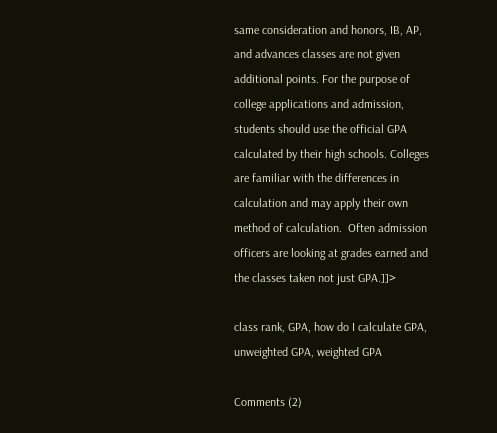same consideration and honors, IB, AP, and advances classes are not given additional points. For the purpose of college applications and admission, students should use the official GPA calculated by their high schools. Colleges are familiar with the differences in calculation and may apply their own method of calculation.  Often admission officers are looking at grades earned and the classes taken not just GPA.]]>

class rank, GPA, how do I calculate GPA, unweighted GPA, weighted GPA

Comments (2)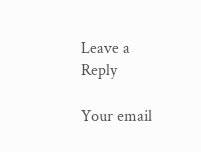Leave a Reply

Your email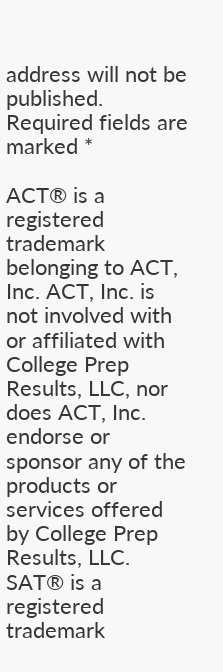address will not be published. Required fields are marked *

ACT® is a registered trademark belonging to ACT, Inc. ACT, Inc. is not involved with or affiliated with College Prep Results, LLC, nor does ACT, Inc. endorse or sponsor any of the products or services offered by College Prep Results, LLC. SAT® is a registered trademark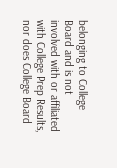belonging to College Board and is not involved with or affiliated with College Prep Results, nor does College Board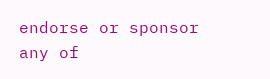endorse or sponsor any of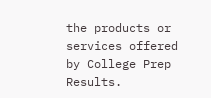the products or services offered by College Prep Results.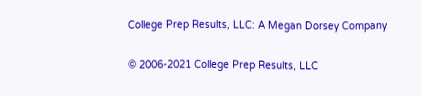College Prep Results, LLC: A Megan Dorsey Company

© 2006-2021 College Prep Results, LLC